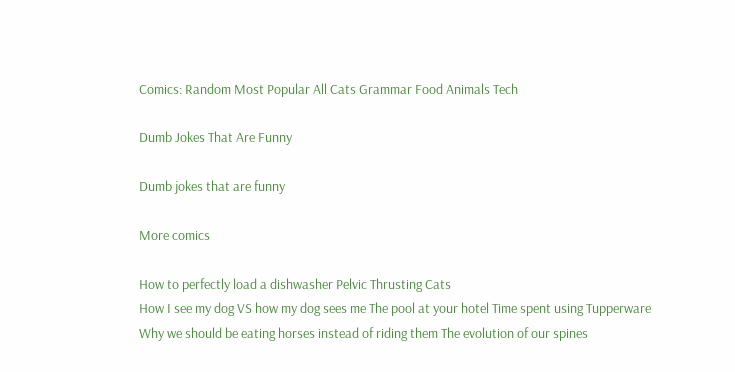Comics: Random Most Popular All Cats Grammar Food Animals Tech

Dumb Jokes That Are Funny

Dumb jokes that are funny

More comics

How to perfectly load a dishwasher Pelvic Thrusting Cats
How I see my dog VS how my dog sees me The pool at your hotel Time spent using Tupperware
Why we should be eating horses instead of riding them The evolution of our spines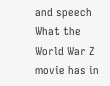and speech What the World War Z movie has in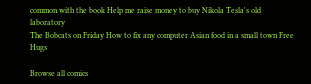common with the book Help me raise money to buy Nikola Tesla's old laboratory
The Bobcats on Friday How to fix any computer Asian food in a small town Free Hugs

Browse all comics